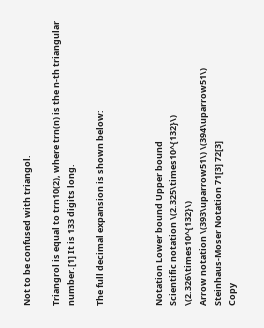Not to be confused with triangol.

Triangrol is equal to trn10(2), where trn(n) is the n-th triangular number.[1] It is 133 digits long.

The full decimal expansion is shown below:



Notation Lower bound Upper bound
Scientific notation \(2.325\times10^{132}\) \(2.326\times10^{132}\)
Arrow notation \(393\uparrow51\) \(394\uparrow51\)
Steinhaus-Moser Notation 71[3] 72[3]
Copy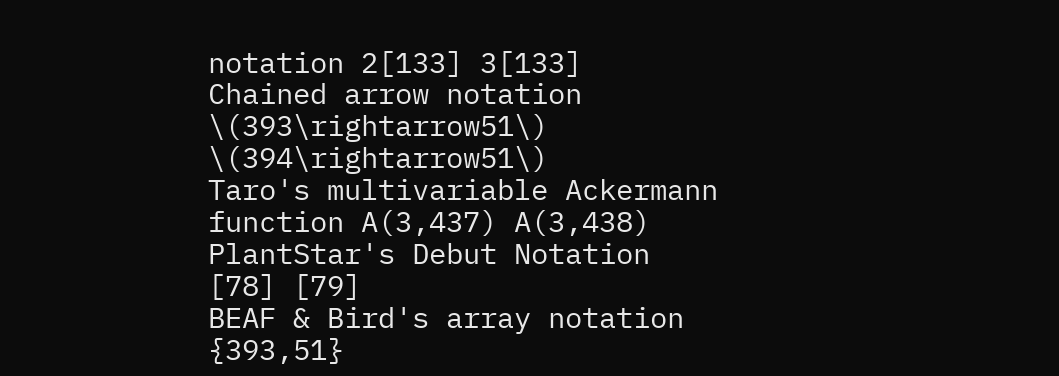notation 2[133] 3[133]
Chained arrow notation \(393\rightarrow51\) \(394\rightarrow51\)
Taro's multivariable Ackermann function A(3,437) A(3,438)
PlantStar's Debut Notation [78] [79]
BEAF & Bird's array notation {393,51}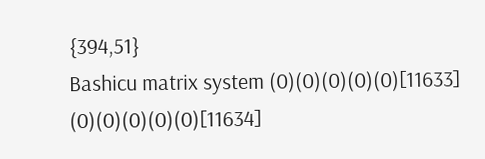{394,51}
Bashicu matrix system (0)(0)(0)(0)(0)[11633] (0)(0)(0)(0)(0)[11634]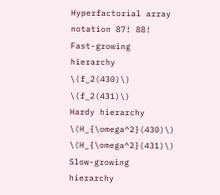Hyperfactorial array notation 87! 88!
Fast-growing hierarchy \(f_2(430)\) \(f_2(431)\)
Hardy hierarchy \(H_{\omega^2}(430)\) \(H_{\omega^2}(431)\)
Slow-growing hierarchy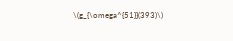\(g_{\omega^{51}}(393)\)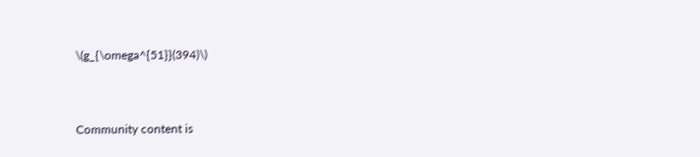\(g_{\omega^{51}}(394)\)


Community content is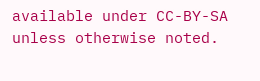available under CC-BY-SA unless otherwise noted.